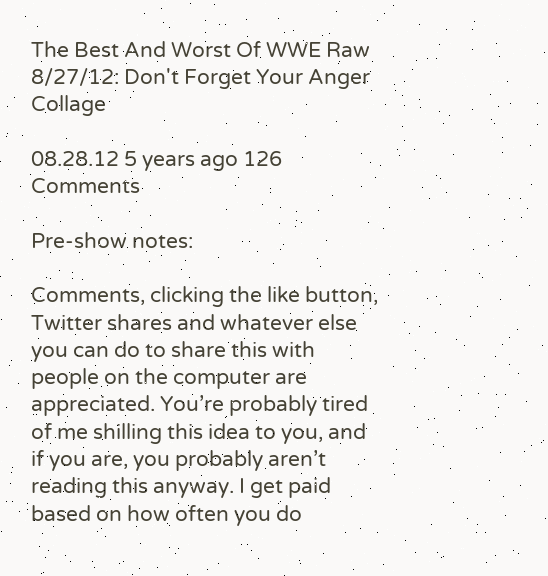The Best And Worst Of WWE Raw 8/27/12: Don't Forget Your Anger Collage

08.28.12 5 years ago 126 Comments

Pre-show notes:

Comments, clicking the like button, Twitter shares and whatever else you can do to share this with people on the computer are appreciated. You’re probably tired of me shilling this idea to you, and if you are, you probably aren’t reading this anyway. I get paid based on how often you do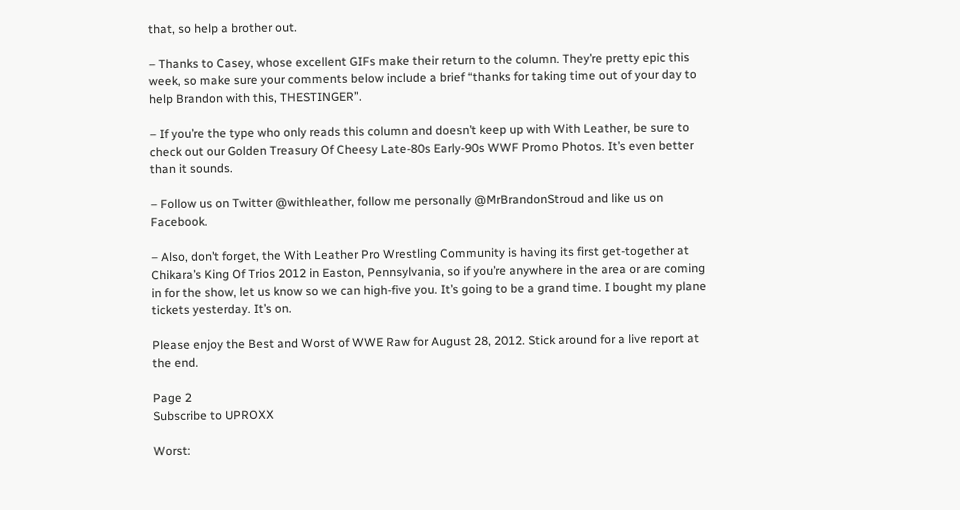that, so help a brother out.

– Thanks to Casey, whose excellent GIFs make their return to the column. They’re pretty epic this week, so make sure your comments below include a brief “thanks for taking time out of your day to help Brandon with this, THESTINGER”.

– If you’re the type who only reads this column and doesn’t keep up with With Leather, be sure to check out our Golden Treasury Of Cheesy Late-80s Early-90s WWF Promo Photos. It’s even better than it sounds.

– Follow us on Twitter @withleather, follow me personally @MrBrandonStroud and like us on Facebook.

– Also, don’t forget, the With Leather Pro Wrestling Community is having its first get-together at Chikara’s King Of Trios 2012 in Easton, Pennsylvania, so if you’re anywhere in the area or are coming in for the show, let us know so we can high-five you. It’s going to be a grand time. I bought my plane tickets yesterday. It’s on.

Please enjoy the Best and Worst of WWE Raw for August 28, 2012. Stick around for a live report at the end.

Page 2
Subscribe to UPROXX

Worst: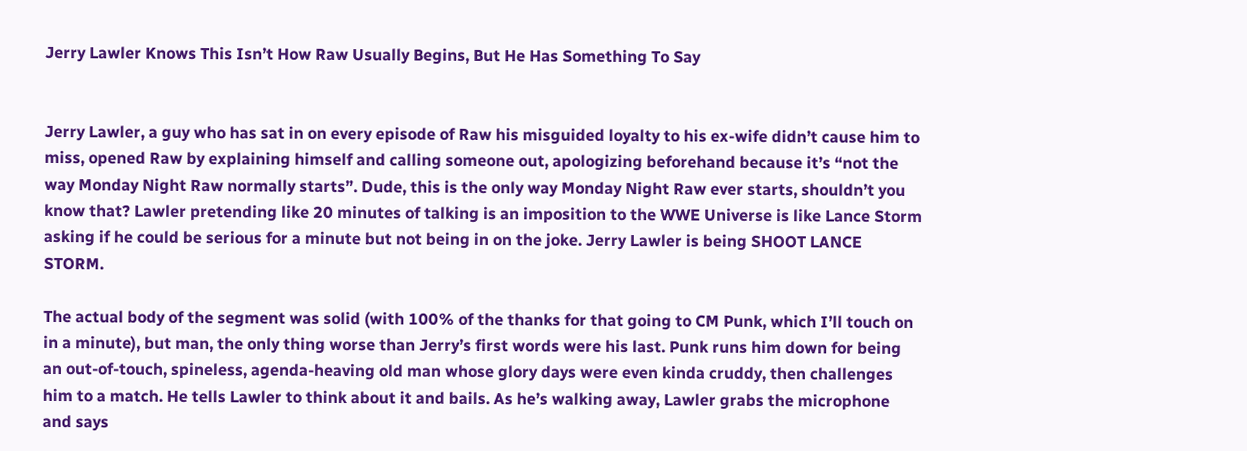Jerry Lawler Knows This Isn’t How Raw Usually Begins, But He Has Something To Say


Jerry Lawler, a guy who has sat in on every episode of Raw his misguided loyalty to his ex-wife didn’t cause him to miss, opened Raw by explaining himself and calling someone out, apologizing beforehand because it’s “not the way Monday Night Raw normally starts”. Dude, this is the only way Monday Night Raw ever starts, shouldn’t you know that? Lawler pretending like 20 minutes of talking is an imposition to the WWE Universe is like Lance Storm asking if he could be serious for a minute but not being in on the joke. Jerry Lawler is being SHOOT LANCE STORM.

The actual body of the segment was solid (with 100% of the thanks for that going to CM Punk, which I’ll touch on in a minute), but man, the only thing worse than Jerry’s first words were his last. Punk runs him down for being an out-of-touch, spineless, agenda-heaving old man whose glory days were even kinda cruddy, then challenges him to a match. He tells Lawler to think about it and bails. As he’s walking away, Lawler grabs the microphone and says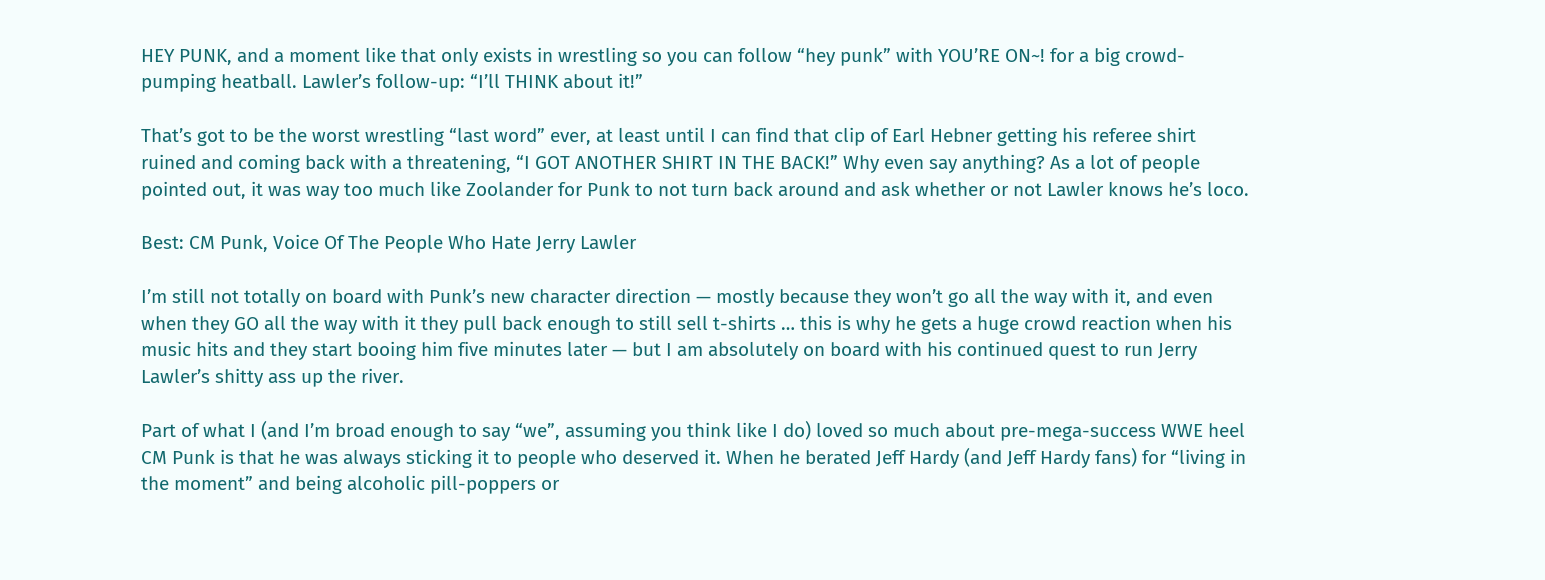HEY PUNK, and a moment like that only exists in wrestling so you can follow “hey punk” with YOU’RE ON~! for a big crowd-pumping heatball. Lawler’s follow-up: “I’ll THINK about it!”

That’s got to be the worst wrestling “last word” ever, at least until I can find that clip of Earl Hebner getting his referee shirt ruined and coming back with a threatening, “I GOT ANOTHER SHIRT IN THE BACK!” Why even say anything? As a lot of people pointed out, it was way too much like Zoolander for Punk to not turn back around and ask whether or not Lawler knows he’s loco.

Best: CM Punk, Voice Of The People Who Hate Jerry Lawler

I’m still not totally on board with Punk’s new character direction — mostly because they won’t go all the way with it, and even when they GO all the way with it they pull back enough to still sell t-shirts … this is why he gets a huge crowd reaction when his music hits and they start booing him five minutes later — but I am absolutely on board with his continued quest to run Jerry Lawler’s shitty ass up the river.

Part of what I (and I’m broad enough to say “we”, assuming you think like I do) loved so much about pre-mega-success WWE heel CM Punk is that he was always sticking it to people who deserved it. When he berated Jeff Hardy (and Jeff Hardy fans) for “living in the moment” and being alcoholic pill-poppers or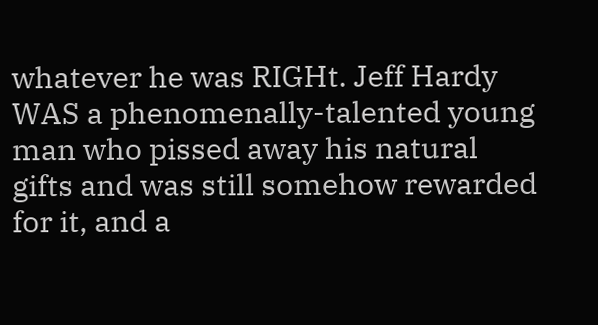whatever he was RIGHt. Jeff Hardy WAS a phenomenally-talented young man who pissed away his natural gifts and was still somehow rewarded for it, and a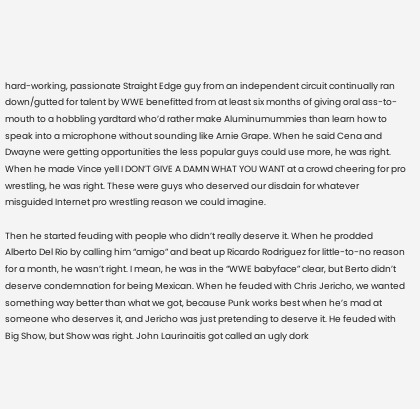hard-working, passionate Straight Edge guy from an independent circuit continually ran down/gutted for talent by WWE benefitted from at least six months of giving oral ass-to-mouth to a hobbling yardtard who’d rather make Aluminumummies than learn how to speak into a microphone without sounding like Arnie Grape. When he said Cena and Dwayne were getting opportunities the less popular guys could use more, he was right. When he made Vince yell I DON’T GIVE A DAMN WHAT YOU WANT at a crowd cheering for pro wrestling, he was right. These were guys who deserved our disdain for whatever misguided Internet pro wrestling reason we could imagine.

Then he started feuding with people who didn’t really deserve it. When he prodded Alberto Del Rio by calling him “amigo” and beat up Ricardo Rodriguez for little-to-no reason for a month, he wasn’t right. I mean, he was in the “WWE babyface” clear, but Berto didn’t deserve condemnation for being Mexican. When he feuded with Chris Jericho, we wanted something way better than what we got, because Punk works best when he’s mad at someone who deserves it, and Jericho was just pretending to deserve it. He feuded with Big Show, but Show was right. John Laurinaitis got called an ugly dork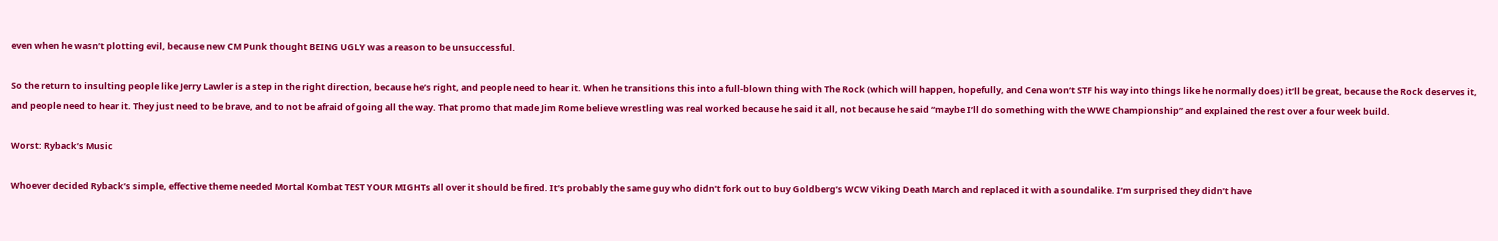even when he wasn’t plotting evil, because new CM Punk thought BEING UGLY was a reason to be unsuccessful.

So the return to insulting people like Jerry Lawler is a step in the right direction, because he’s right, and people need to hear it. When he transitions this into a full-blown thing with The Rock (which will happen, hopefully, and Cena won’t STF his way into things like he normally does) it’ll be great, because the Rock deserves it, and people need to hear it. They just need to be brave, and to not be afraid of going all the way. That promo that made Jim Rome believe wrestling was real worked because he said it all, not because he said “maybe I’ll do something with the WWE Championship” and explained the rest over a four week build.

Worst: Ryback’s Music

Whoever decided Ryback’s simple, effective theme needed Mortal Kombat TEST YOUR MIGHTs all over it should be fired. It’s probably the same guy who didn’t fork out to buy Goldberg’s WCW Viking Death March and replaced it with a soundalike. I’m surprised they didn’t have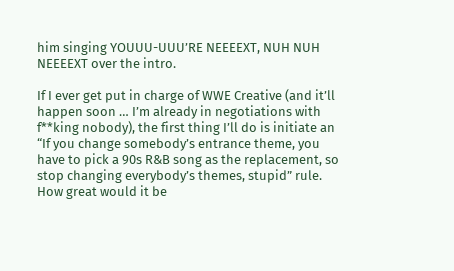him singing YOUUU-UUU’RE NEEEEXT, NUH NUH NEEEEXT over the intro.

If I ever get put in charge of WWE Creative (and it’ll happen soon … I’m already in negotiations with f**king nobody), the first thing I’ll do is initiate an “If you change somebody’s entrance theme, you have to pick a 90s R&B song as the replacement, so stop changing everybody’s themes, stupid” rule. How great would it be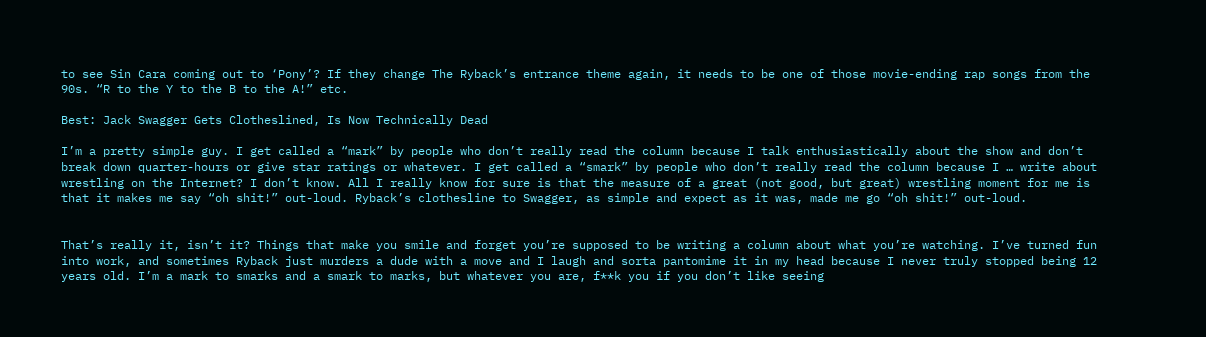to see Sin Cara coming out to ‘Pony’? If they change The Ryback’s entrance theme again, it needs to be one of those movie-ending rap songs from the 90s. “R to the Y to the B to the A!” etc.

Best: Jack Swagger Gets Clotheslined, Is Now Technically Dead

I’m a pretty simple guy. I get called a “mark” by people who don’t really read the column because I talk enthusiastically about the show and don’t break down quarter-hours or give star ratings or whatever. I get called a “smark” by people who don’t really read the column because I … write about wrestling on the Internet? I don’t know. All I really know for sure is that the measure of a great (not good, but great) wrestling moment for me is that it makes me say “oh shit!” out-loud. Ryback’s clothesline to Swagger, as simple and expect as it was, made me go “oh shit!” out-loud.


That’s really it, isn’t it? Things that make you smile and forget you’re supposed to be writing a column about what you’re watching. I’ve turned fun into work, and sometimes Ryback just murders a dude with a move and I laugh and sorta pantomime it in my head because I never truly stopped being 12 years old. I’m a mark to smarks and a smark to marks, but whatever you are, f**k you if you don’t like seeing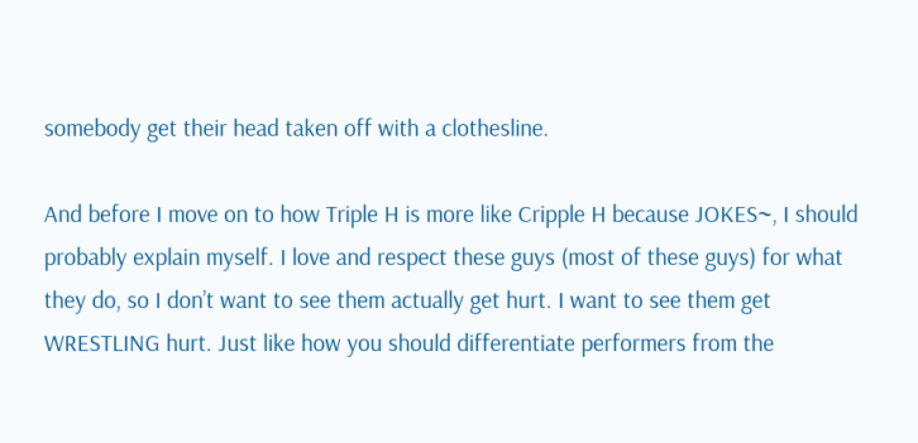somebody get their head taken off with a clothesline.

And before I move on to how Triple H is more like Cripple H because JOKES~, I should probably explain myself. I love and respect these guys (most of these guys) for what they do, so I don’t want to see them actually get hurt. I want to see them get WRESTLING hurt. Just like how you should differentiate performers from the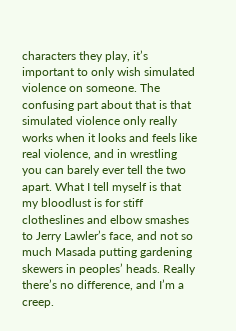characters they play, it’s important to only wish simulated violence on someone. The confusing part about that is that simulated violence only really works when it looks and feels like real violence, and in wrestling you can barely ever tell the two apart. What I tell myself is that my bloodlust is for stiff clotheslines and elbow smashes to Jerry Lawler’s face, and not so much Masada putting gardening skewers in peoples’ heads. Really there’s no difference, and I’m a creep.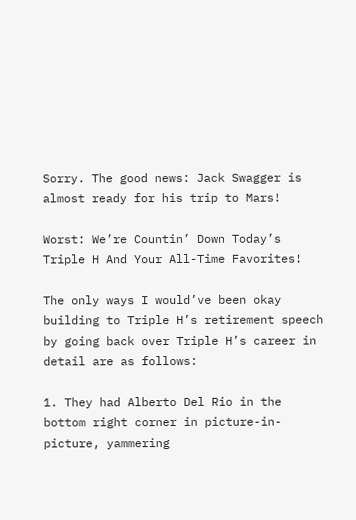Sorry. The good news: Jack Swagger is almost ready for his trip to Mars!

Worst: We’re Countin’ Down Today’s Triple H And Your All-Time Favorites!

The only ways I would’ve been okay building to Triple H’s retirement speech by going back over Triple H’s career in detail are as follows:

1. They had Alberto Del Rio in the bottom right corner in picture-in-picture, yammering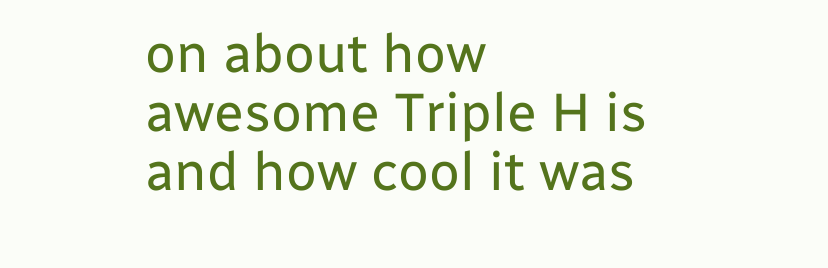on about how awesome Triple H is and how cool it was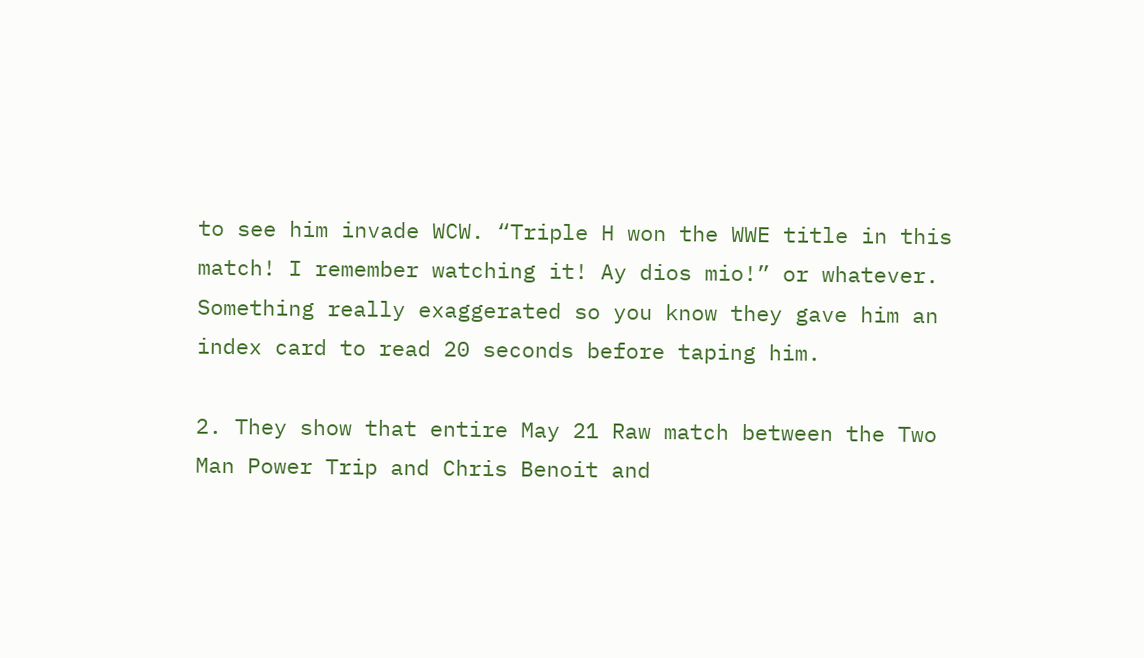to see him invade WCW. “Triple H won the WWE title in this match! I remember watching it! Ay dios mio!” or whatever. Something really exaggerated so you know they gave him an index card to read 20 seconds before taping him.

2. They show that entire May 21 Raw match between the Two Man Power Trip and Chris Benoit and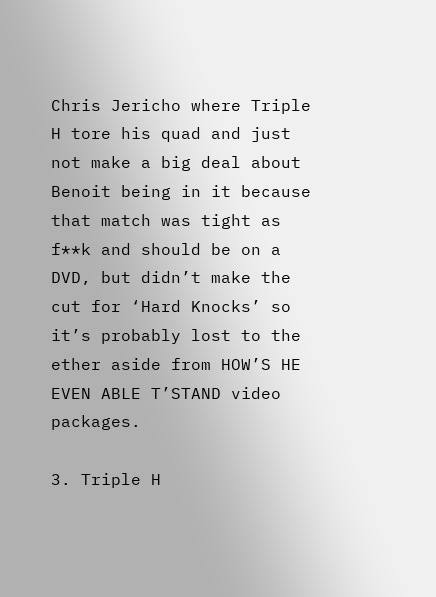Chris Jericho where Triple H tore his quad and just not make a big deal about Benoit being in it because that match was tight as f**k and should be on a DVD, but didn’t make the cut for ‘Hard Knocks’ so it’s probably lost to the ether aside from HOW’S HE EVEN ABLE T’STAND video packages.

3. Triple H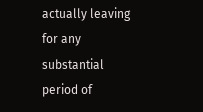actually leaving for any substantial period of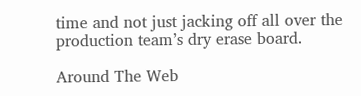time and not just jacking off all over the production team’s dry erase board.

Around The Web